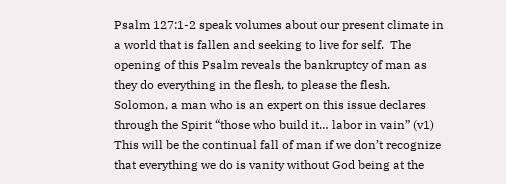Psalm 127:1-2 speak volumes about our present climate in a world that is fallen and seeking to live for self.  The opening of this Psalm reveals the bankruptcy of man as they do everything in the flesh, to please the flesh.  Solomon, a man who is an expert on this issue declares through the Spirit “those who build it… labor in vain” (v1)  This will be the continual fall of man if we don’t recognize that everything we do is vanity without God being at the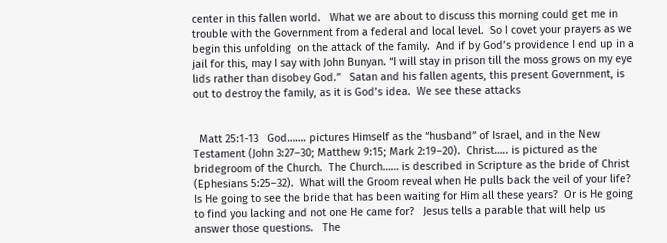center in this fallen world.   What we are about to discuss this morning could get me in trouble with the Government from a federal and local level.  So I covet your prayers as we begin this unfolding  on the attack of the family.  And if by God’s providence I end up in a jail for this, may I say with John Bunyan. “I will stay in prison till the moss grows on my eye lids rather than disobey God.”   Satan and his fallen agents, this present Government, is out to destroy the family, as it is God’s idea.  We see these attacks


  Matt 25:1-13   God……. pictures Himself as the “husband” of Israel, and in the New Testament (John 3:27–30; Matthew 9:15; Mark 2:19–20).  Christ….. is pictured as the bridegroom of the Church.  The Church…… is described in Scripture as the bride of Christ (Ephesians 5:25–32).  What will the Groom reveal when He pulls back the veil of your life?  Is He going to see the bride that has been waiting for Him all these years?  Or is He going to find you lacking and not one He came for?   Jesus tells a parable that will help us answer those questions.   The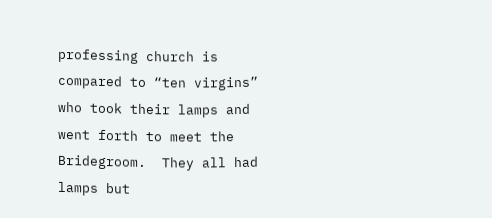professing church is compared to “ten virgins” who took their lamps and went forth to meet the Bridegroom.  They all had lamps but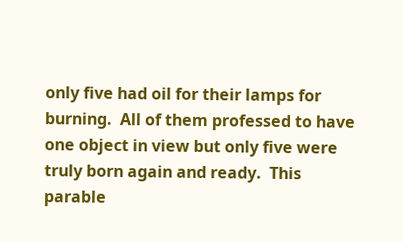only five had oil for their lamps for burning.  All of them professed to have one object in view but only five were truly born again and ready.  This parable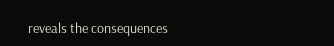reveals the consequences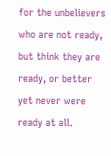for the unbelievers who are not ready, but think they are ready, or better yet never were ready at all.